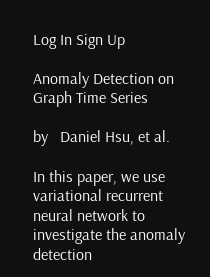Log In Sign Up

Anomaly Detection on Graph Time Series

by   Daniel Hsu, et al.

In this paper, we use variational recurrent neural network to investigate the anomaly detection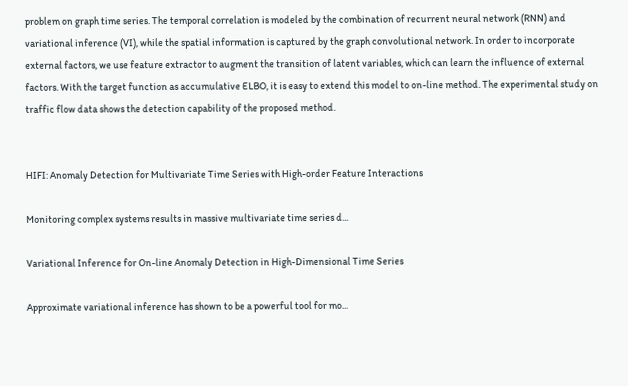problem on graph time series. The temporal correlation is modeled by the combination of recurrent neural network (RNN) and variational inference (VI), while the spatial information is captured by the graph convolutional network. In order to incorporate external factors, we use feature extractor to augment the transition of latent variables, which can learn the influence of external factors. With the target function as accumulative ELBO, it is easy to extend this model to on-line method. The experimental study on traffic flow data shows the detection capability of the proposed method.


HIFI: Anomaly Detection for Multivariate Time Series with High-order Feature Interactions

Monitoring complex systems results in massive multivariate time series d...

Variational Inference for On-line Anomaly Detection in High-Dimensional Time Series

Approximate variational inference has shown to be a powerful tool for mo...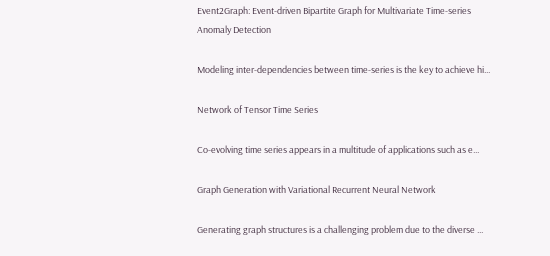Event2Graph: Event-driven Bipartite Graph for Multivariate Time-series Anomaly Detection

Modeling inter-dependencies between time-series is the key to achieve hi...

Network of Tensor Time Series

Co-evolving time series appears in a multitude of applications such as e...

Graph Generation with Variational Recurrent Neural Network

Generating graph structures is a challenging problem due to the diverse ...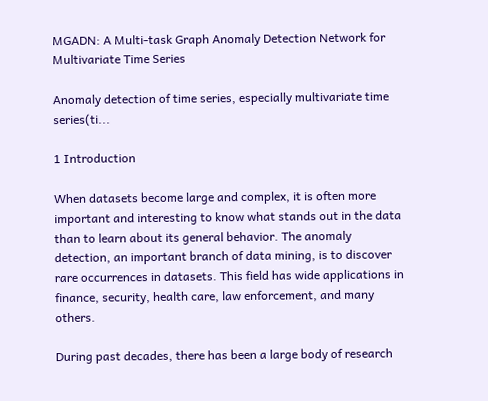MGADN: A Multi-task Graph Anomaly Detection Network for Multivariate Time Series

Anomaly detection of time series, especially multivariate time series(ti...

1 Introduction

When datasets become large and complex, it is often more important and interesting to know what stands out in the data than to learn about its general behavior. The anomaly detection, an important branch of data mining, is to discover rare occurrences in datasets. This field has wide applications in finance, security, health care, law enforcement, and many others.

During past decades, there has been a large body of research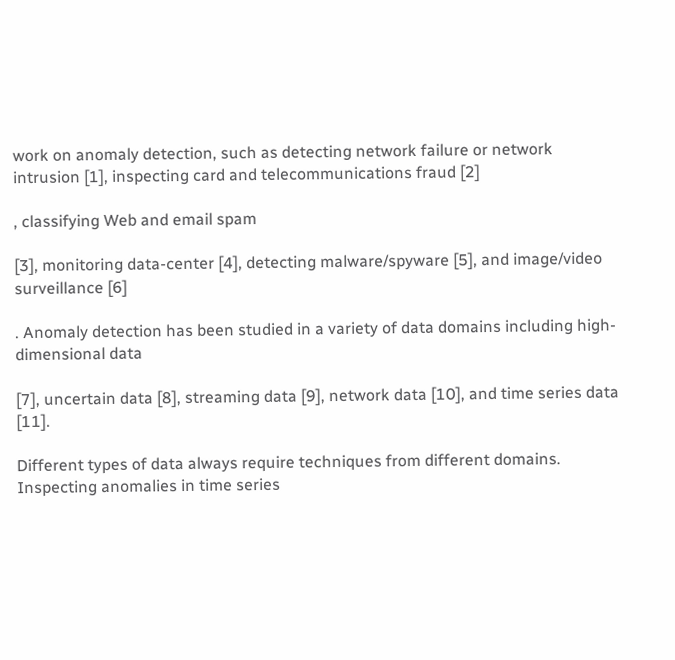work on anomaly detection, such as detecting network failure or network intrusion [1], inspecting card and telecommunications fraud [2]

, classifying Web and email spam

[3], monitoring data-center [4], detecting malware/spyware [5], and image/video surveillance [6]

. Anomaly detection has been studied in a variety of data domains including high-dimensional data

[7], uncertain data [8], streaming data [9], network data [10], and time series data [11].

Different types of data always require techniques from different domains. Inspecting anomalies in time series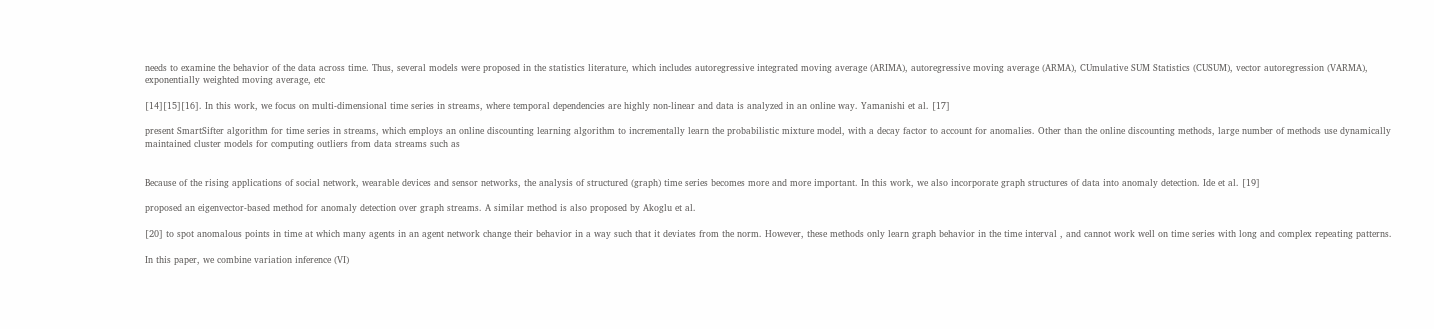needs to examine the behavior of the data across time. Thus, several models were proposed in the statistics literature, which includes autoregressive integrated moving average (ARIMA), autoregressive moving average (ARMA), CUmulative SUM Statistics (CUSUM), vector autoregression (VARMA), exponentially weighted moving average, etc

[14][15][16]. In this work, we focus on multi-dimensional time series in streams, where temporal dependencies are highly non-linear and data is analyzed in an online way. Yamanishi et al. [17]

present SmartSifter algorithm for time series in streams, which employs an online discounting learning algorithm to incrementally learn the probabilistic mixture model, with a decay factor to account for anomalies. Other than the online discounting methods, large number of methods use dynamically maintained cluster models for computing outliers from data streams such as


Because of the rising applications of social network, wearable devices and sensor networks, the analysis of structured (graph) time series becomes more and more important. In this work, we also incorporate graph structures of data into anomaly detection. Ide et al. [19]

proposed an eigenvector-based method for anomaly detection over graph streams. A similar method is also proposed by Akoglu et al.

[20] to spot anomalous points in time at which many agents in an agent network change their behavior in a way such that it deviates from the norm. However, these methods only learn graph behavior in the time interval , and cannot work well on time series with long and complex repeating patterns.

In this paper, we combine variation inference (VI)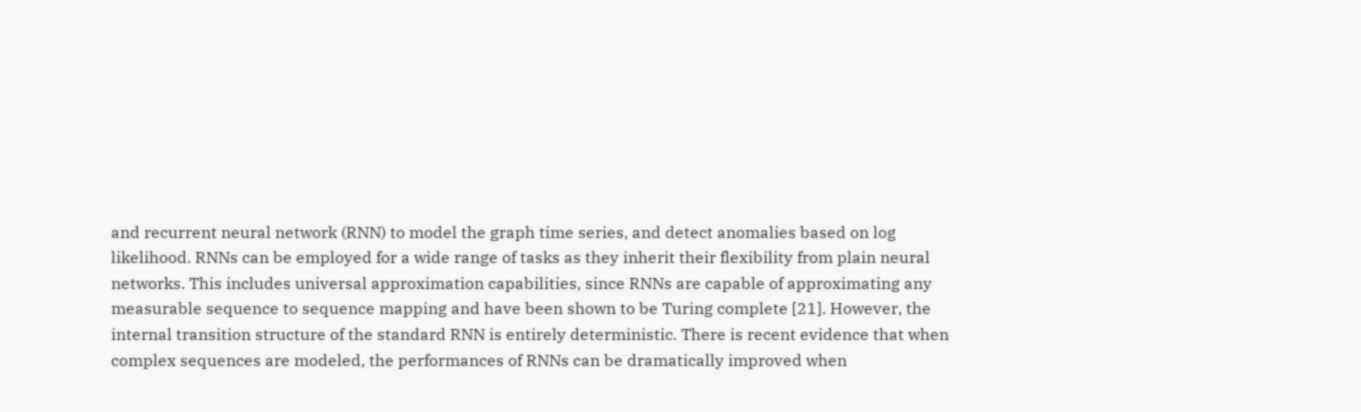and recurrent neural network (RNN) to model the graph time series, and detect anomalies based on log likelihood. RNNs can be employed for a wide range of tasks as they inherit their flexibility from plain neural networks. This includes universal approximation capabilities, since RNNs are capable of approximating any measurable sequence to sequence mapping and have been shown to be Turing complete [21]. However, the internal transition structure of the standard RNN is entirely deterministic. There is recent evidence that when complex sequences are modeled, the performances of RNNs can be dramatically improved when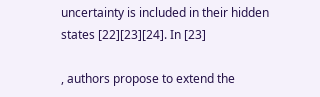uncertainty is included in their hidden states [22][23][24]. In [23]

, authors propose to extend the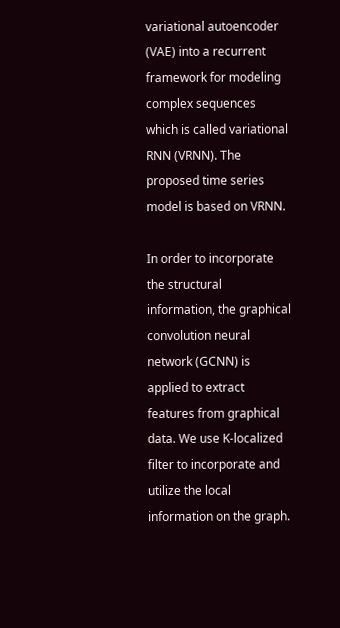variational autoencoder (VAE) into a recurrent framework for modeling complex sequences which is called variational RNN (VRNN). The proposed time series model is based on VRNN.

In order to incorporate the structural information, the graphical convolution neural network (GCNN) is applied to extract features from graphical data. We use K-localized filter to incorporate and utilize the local information on the graph.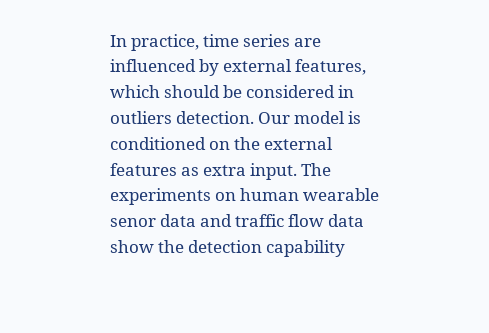In practice, time series are influenced by external features, which should be considered in outliers detection. Our model is conditioned on the external features as extra input. The experiments on human wearable senor data and traffic flow data show the detection capability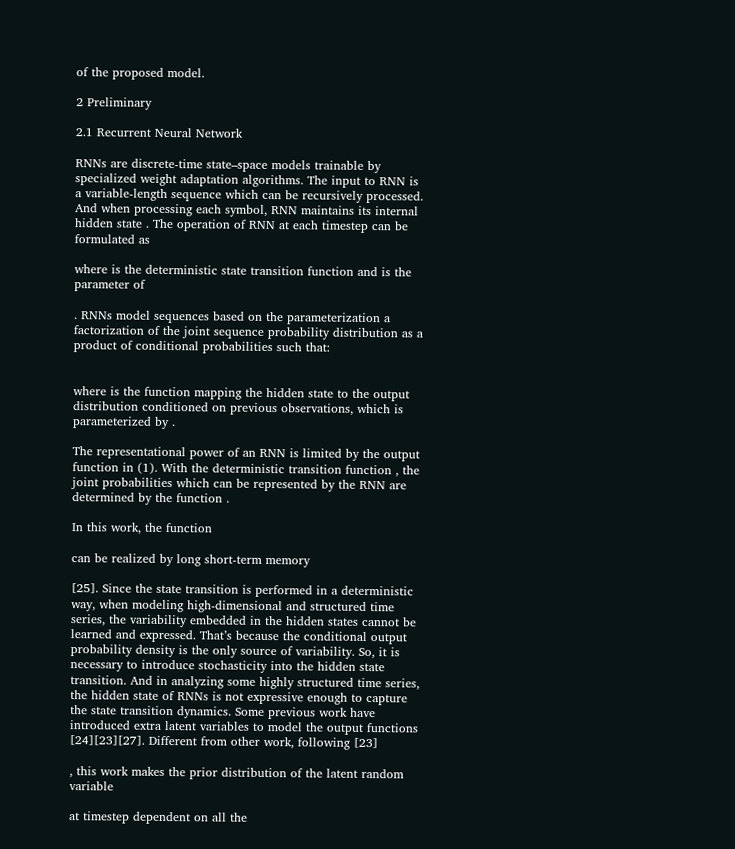of the proposed model.

2 Preliminary

2.1 Recurrent Neural Network

RNNs are discrete-time state–space models trainable by specialized weight adaptation algorithms. The input to RNN is a variable-length sequence which can be recursively processed. And when processing each symbol, RNN maintains its internal hidden state . The operation of RNN at each timestep can be formulated as

where is the deterministic state transition function and is the parameter of

. RNNs model sequences based on the parameterization a factorization of the joint sequence probability distribution as a product of conditional probabilities such that:


where is the function mapping the hidden state to the output distribution conditioned on previous observations, which is parameterized by .

The representational power of an RNN is limited by the output function in (1). With the deterministic transition function , the joint probabilities which can be represented by the RNN are determined by the function .

In this work, the function

can be realized by long short-term memory

[25]. Since the state transition is performed in a deterministic way, when modeling high-dimensional and structured time series, the variability embedded in the hidden states cannot be learned and expressed. That’s because the conditional output probability density is the only source of variability. So, it is necessary to introduce stochasticity into the hidden state transition. And in analyzing some highly structured time series, the hidden state of RNNs is not expressive enough to capture the state transition dynamics. Some previous work have introduced extra latent variables to model the output functions [24][23][27]. Different from other work, following [23]

, this work makes the prior distribution of the latent random variable

at timestep dependent on all the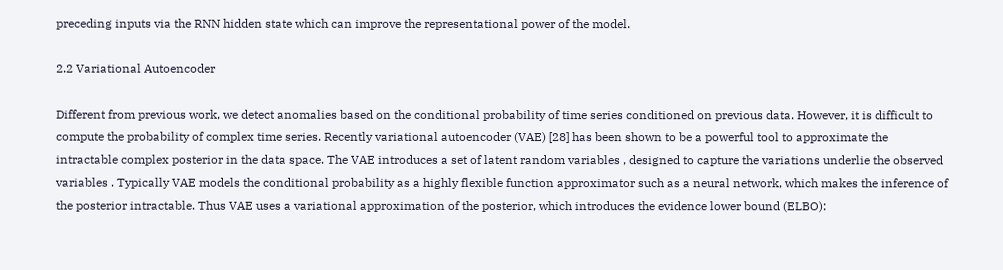preceding inputs via the RNN hidden state which can improve the representational power of the model.

2.2 Variational Autoencoder

Different from previous work, we detect anomalies based on the conditional probability of time series conditioned on previous data. However, it is difficult to compute the probability of complex time series. Recently variational autoencoder (VAE) [28] has been shown to be a powerful tool to approximate the intractable complex posterior in the data space. The VAE introduces a set of latent random variables , designed to capture the variations underlie the observed variables . Typically VAE models the conditional probability as a highly flexible function approximator such as a neural network, which makes the inference of the posterior intractable. Thus VAE uses a variational approximation of the posterior, which introduces the evidence lower bound (ELBO):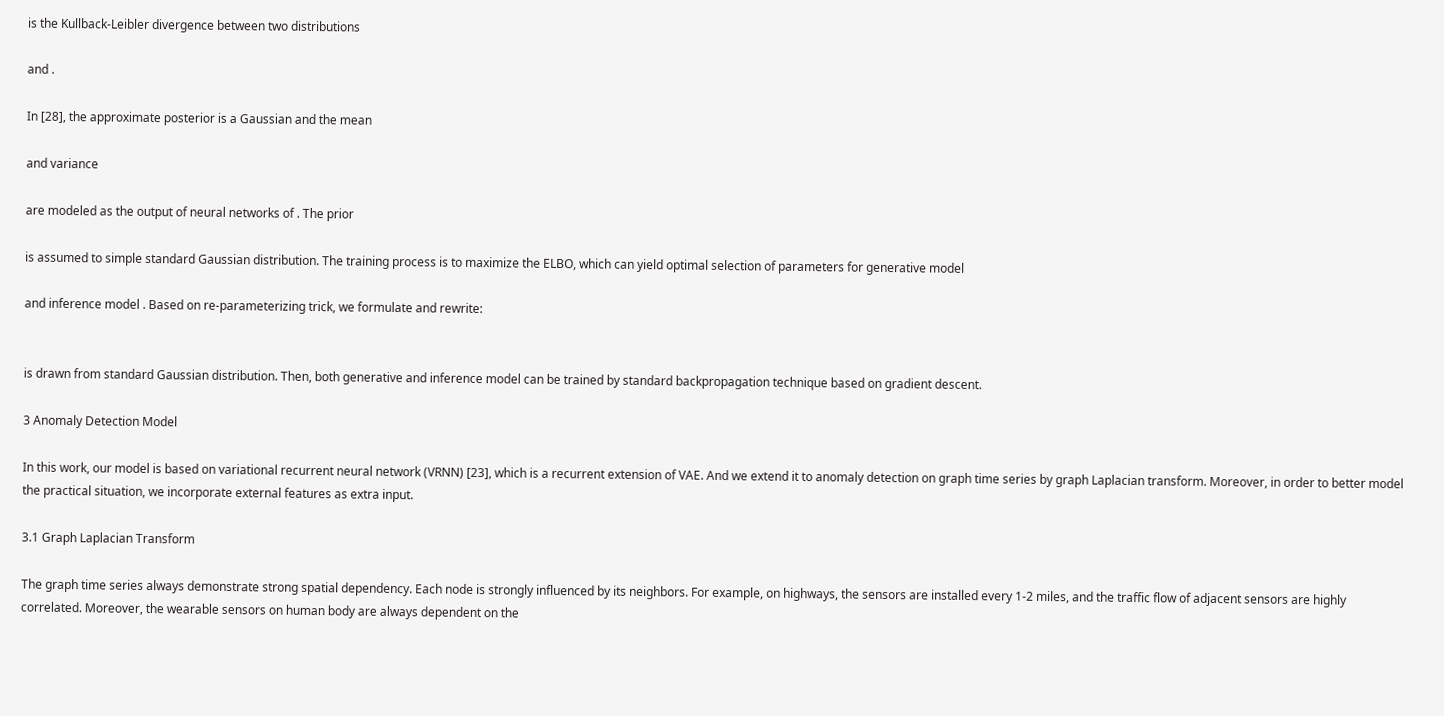is the Kullback-Leibler divergence between two distributions

and .

In [28], the approximate posterior is a Gaussian and the mean

and variance

are modeled as the output of neural networks of . The prior

is assumed to simple standard Gaussian distribution. The training process is to maximize the ELBO, which can yield optimal selection of parameters for generative model

and inference model . Based on re-parameterizing trick, we formulate and rewrite:


is drawn from standard Gaussian distribution. Then, both generative and inference model can be trained by standard backpropagation technique based on gradient descent.

3 Anomaly Detection Model

In this work, our model is based on variational recurrent neural network (VRNN) [23], which is a recurrent extension of VAE. And we extend it to anomaly detection on graph time series by graph Laplacian transform. Moreover, in order to better model the practical situation, we incorporate external features as extra input.

3.1 Graph Laplacian Transform

The graph time series always demonstrate strong spatial dependency. Each node is strongly influenced by its neighbors. For example, on highways, the sensors are installed every 1-2 miles, and the traffic flow of adjacent sensors are highly correlated. Moreover, the wearable sensors on human body are always dependent on the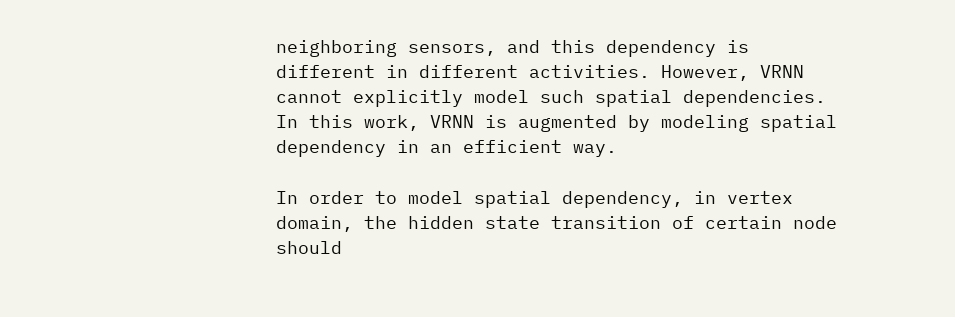neighboring sensors, and this dependency is different in different activities. However, VRNN cannot explicitly model such spatial dependencies. In this work, VRNN is augmented by modeling spatial dependency in an efficient way.

In order to model spatial dependency, in vertex domain, the hidden state transition of certain node should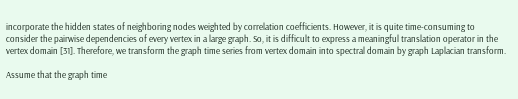incorporate the hidden states of neighboring nodes weighted by correlation coefficients. However, it is quite time-consuming to consider the pairwise dependencies of every vertex in a large graph. So, it is difficult to express a meaningful translation operator in the vertex domain [31]. Therefore, we transform the graph time series from vertex domain into spectral domain by graph Laplacian transform.

Assume that the graph time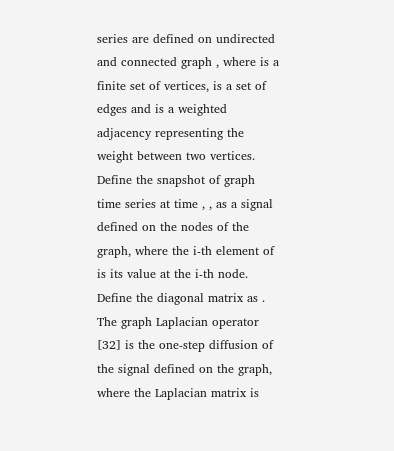series are defined on undirected and connected graph , where is a finite set of vertices, is a set of edges and is a weighted adjacency representing the weight between two vertices. Define the snapshot of graph time series at time , , as a signal defined on the nodes of the graph, where the i-th element of is its value at the i-th node. Define the diagonal matrix as . The graph Laplacian operator [32] is the one-step diffusion of the signal defined on the graph, where the Laplacian matrix is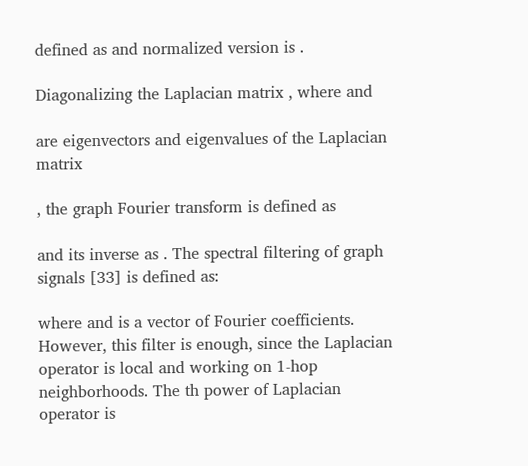defined as and normalized version is .

Diagonalizing the Laplacian matrix , where and

are eigenvectors and eigenvalues of the Laplacian matrix

, the graph Fourier transform is defined as

and its inverse as . The spectral filtering of graph signals [33] is defined as:

where and is a vector of Fourier coefficients. However, this filter is enough, since the Laplacian operator is local and working on 1-hop neighborhoods. The th power of Laplacian operator is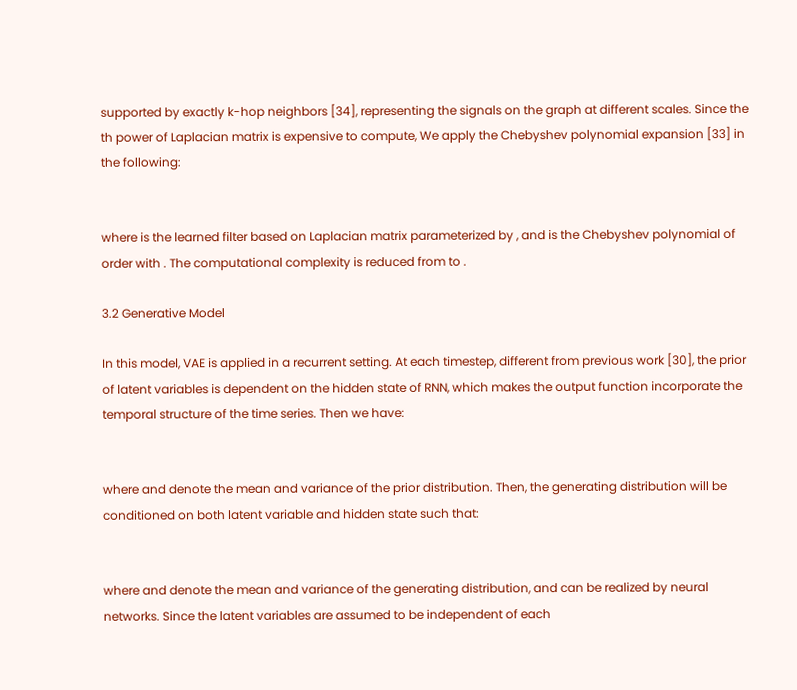supported by exactly k-hop neighbors [34], representing the signals on the graph at different scales. Since the th power of Laplacian matrix is expensive to compute, We apply the Chebyshev polynomial expansion [33] in the following:


where is the learned filter based on Laplacian matrix parameterized by , and is the Chebyshev polynomial of order with . The computational complexity is reduced from to .

3.2 Generative Model

In this model, VAE is applied in a recurrent setting. At each timestep, different from previous work [30], the prior of latent variables is dependent on the hidden state of RNN, which makes the output function incorporate the temporal structure of the time series. Then we have:


where and denote the mean and variance of the prior distribution. Then, the generating distribution will be conditioned on both latent variable and hidden state such that:


where and denote the mean and variance of the generating distribution, and can be realized by neural networks. Since the latent variables are assumed to be independent of each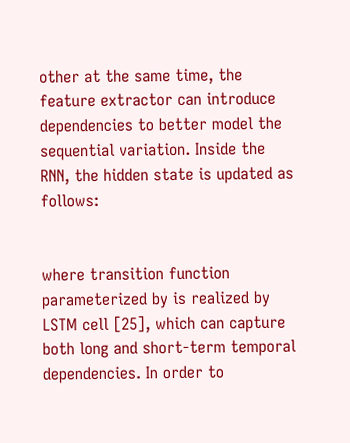other at the same time, the feature extractor can introduce dependencies to better model the sequential variation. Inside the RNN, the hidden state is updated as follows:


where transition function parameterized by is realized by LSTM cell [25], which can capture both long and short-term temporal dependencies. In order to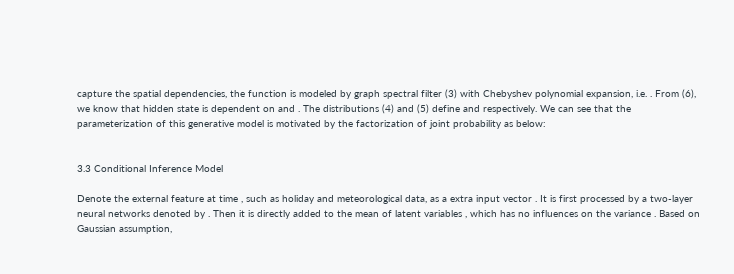capture the spatial dependencies, the function is modeled by graph spectral filter (3) with Chebyshev polynomial expansion, i.e. . From (6), we know that hidden state is dependent on and . The distributions (4) and (5) define and respectively. We can see that the parameterization of this generative model is motivated by the factorization of joint probability as below:


3.3 Conditional Inference Model

Denote the external feature at time , such as holiday and meteorological data, as a extra input vector . It is first processed by a two-layer neural networks denoted by . Then it is directly added to the mean of latent variables , which has no influences on the variance . Based on Gaussian assumption,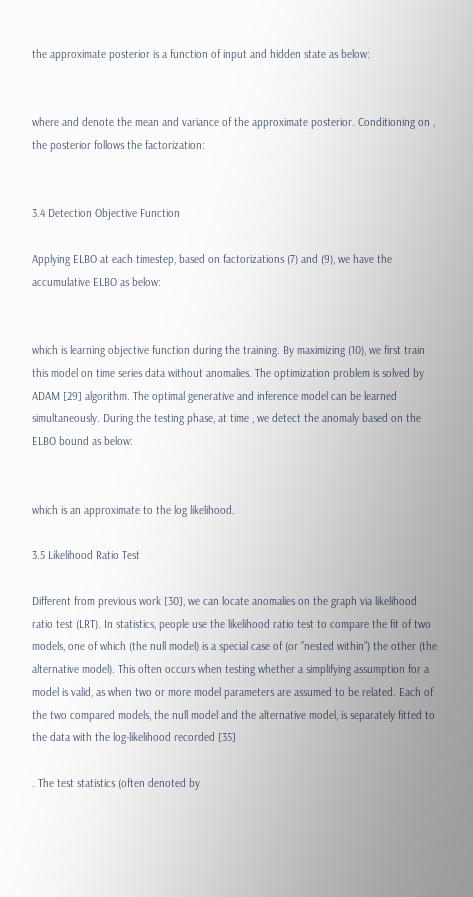the approximate posterior is a function of input and hidden state as below:


where and denote the mean and variance of the approximate posterior. Conditioning on , the posterior follows the factorization:


3.4 Detection Objective Function

Applying ELBO at each timestep, based on factorizations (7) and (9), we have the accumulative ELBO as below:


which is learning objective function during the training. By maximizing (10), we first train this model on time series data without anomalies. The optimization problem is solved by ADAM [29] algorithm. The optimal generative and inference model can be learned simultaneously. During the testing phase, at time , we detect the anomaly based on the ELBO bound as below:


which is an approximate to the log likelihood.

3.5 Likelihood Ratio Test

Different from previous work [30], we can locate anomalies on the graph via likelihood ratio test (LRT). In statistics, people use the likelihood ratio test to compare the fit of two models, one of which (the null model) is a special case of (or ”nested within”) the other (the alternative model). This often occurs when testing whether a simplifying assumption for a model is valid, as when two or more model parameters are assumed to be related. Each of the two compared models, the null model and the alternative model, is separately fitted to the data with the log-likelihood recorded [35]

. The test statistics (often denoted by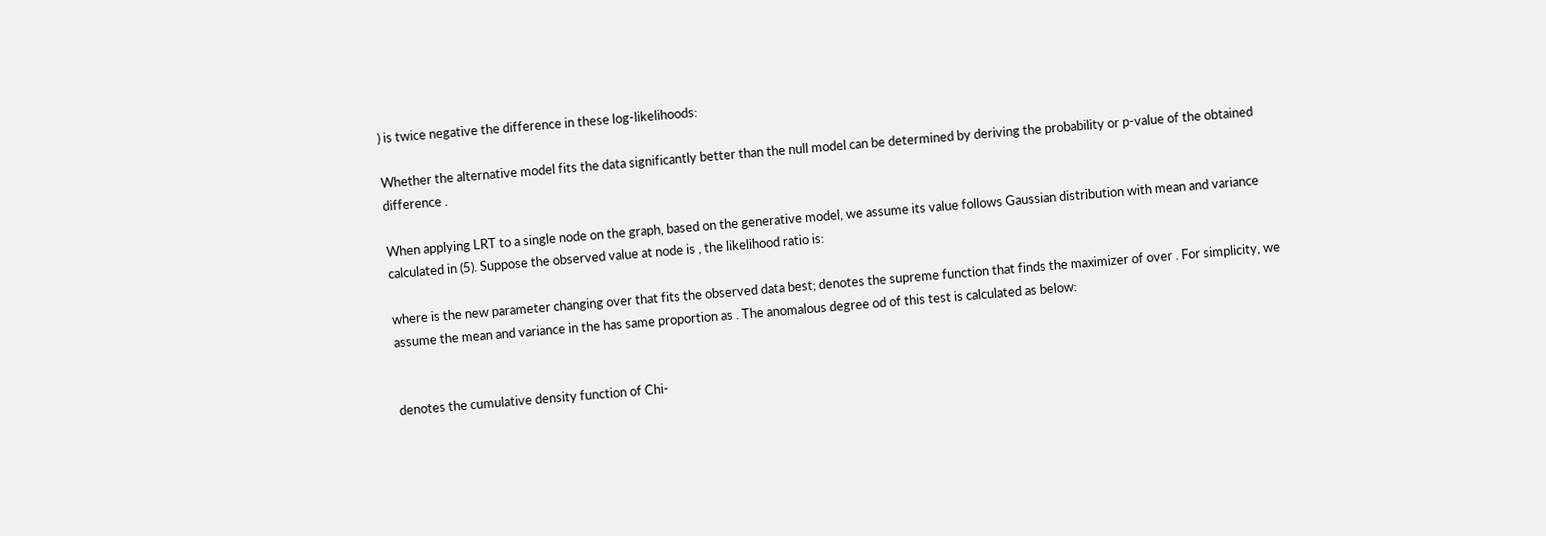) is twice negative the difference in these log-likelihoods:

Whether the alternative model fits the data significantly better than the null model can be determined by deriving the probability or p-value of the obtained difference .

When applying LRT to a single node on the graph, based on the generative model, we assume its value follows Gaussian distribution with mean and variance calculated in (5). Suppose the observed value at node is , the likelihood ratio is:

where is the new parameter changing over that fits the observed data best; denotes the supreme function that finds the maximizer of over . For simplicity, we assume the mean and variance in the has same proportion as . The anomalous degree od of this test is calculated as below:


denotes the cumulative density function of Chi-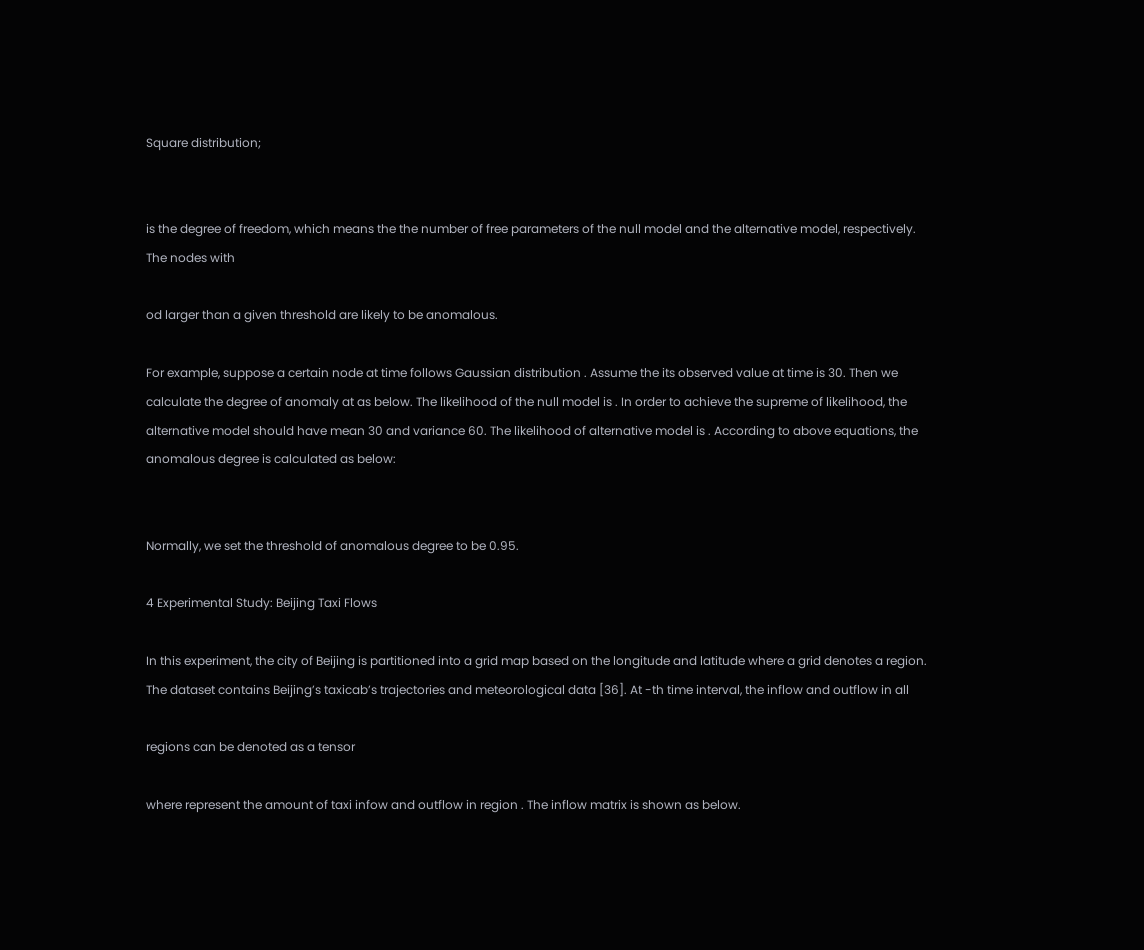Square distribution;


is the degree of freedom, which means the the number of free parameters of the null model and the alternative model, respectively. The nodes with

od larger than a given threshold are likely to be anomalous.

For example, suppose a certain node at time follows Gaussian distribution . Assume the its observed value at time is 30. Then we calculate the degree of anomaly at as below. The likelihood of the null model is . In order to achieve the supreme of likelihood, the alternative model should have mean 30 and variance 60. The likelihood of alternative model is . According to above equations, the anomalous degree is calculated as below:


Normally, we set the threshold of anomalous degree to be 0.95.

4 Experimental Study: Beijing Taxi Flows

In this experiment, the city of Beijing is partitioned into a grid map based on the longitude and latitude where a grid denotes a region. The dataset contains Beijing’s taxicab’s trajectories and meteorological data [36]. At -th time interval, the inflow and outflow in all

regions can be denoted as a tensor

where represent the amount of taxi infow and outflow in region . The inflow matrix is shown as below.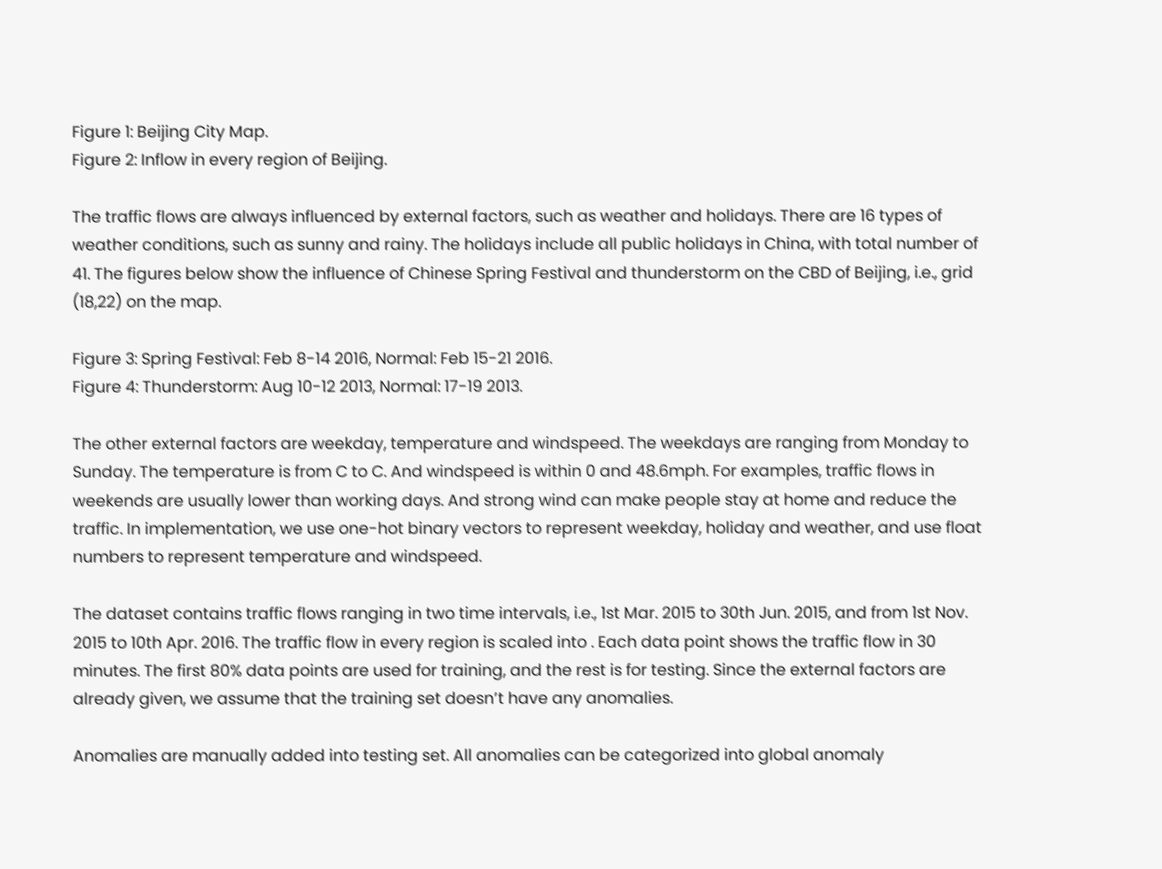Figure 1: Beijing City Map.
Figure 2: Inflow in every region of Beijing.

The traffic flows are always influenced by external factors, such as weather and holidays. There are 16 types of weather conditions, such as sunny and rainy. The holidays include all public holidays in China, with total number of 41. The figures below show the influence of Chinese Spring Festival and thunderstorm on the CBD of Beijing, i.e., grid (18,22) on the map.

Figure 3: Spring Festival: Feb 8-14 2016, Normal: Feb 15-21 2016.
Figure 4: Thunderstorm: Aug 10-12 2013, Normal: 17-19 2013.

The other external factors are weekday, temperature and windspeed. The weekdays are ranging from Monday to Sunday. The temperature is from C to C. And windspeed is within 0 and 48.6mph. For examples, traffic flows in weekends are usually lower than working days. And strong wind can make people stay at home and reduce the traffic. In implementation, we use one-hot binary vectors to represent weekday, holiday and weather, and use float numbers to represent temperature and windspeed.

The dataset contains traffic flows ranging in two time intervals, i.e., 1st Mar. 2015 to 30th Jun. 2015, and from 1st Nov. 2015 to 10th Apr. 2016. The traffic flow in every region is scaled into . Each data point shows the traffic flow in 30 minutes. The first 80% data points are used for training, and the rest is for testing. Since the external factors are already given, we assume that the training set doesn’t have any anomalies.

Anomalies are manually added into testing set. All anomalies can be categorized into global anomaly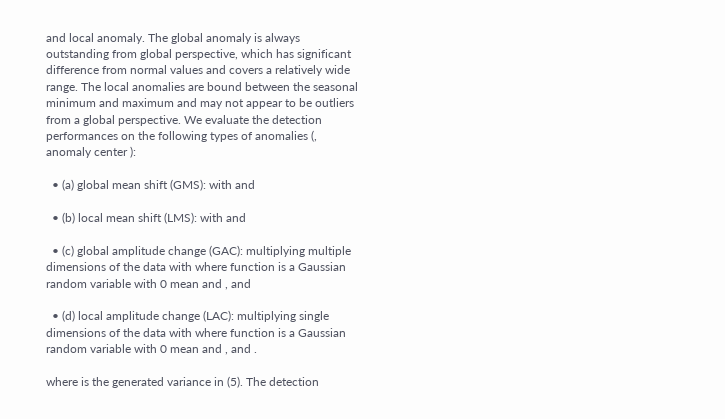and local anomaly. The global anomaly is always outstanding from global perspective, which has significant difference from normal values and covers a relatively wide range. The local anomalies are bound between the seasonal minimum and maximum and may not appear to be outliers from a global perspective. We evaluate the detection performances on the following types of anomalies (, anomaly center ):

  • (a) global mean shift (GMS): with and

  • (b) local mean shift (LMS): with and

  • (c) global amplitude change (GAC): multiplying multiple dimensions of the data with where function is a Gaussian random variable with 0 mean and , and

  • (d) local amplitude change (LAC): multiplying single dimensions of the data with where function is a Gaussian random variable with 0 mean and , and .

where is the generated variance in (5). The detection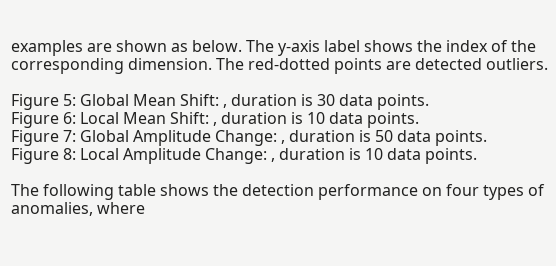examples are shown as below. The y-axis label shows the index of the corresponding dimension. The red-dotted points are detected outliers.

Figure 5: Global Mean Shift: , duration is 30 data points.
Figure 6: Local Mean Shift: , duration is 10 data points.
Figure 7: Global Amplitude Change: , duration is 50 data points.
Figure 8: Local Amplitude Change: , duration is 10 data points.

The following table shows the detection performance on four types of anomalies, where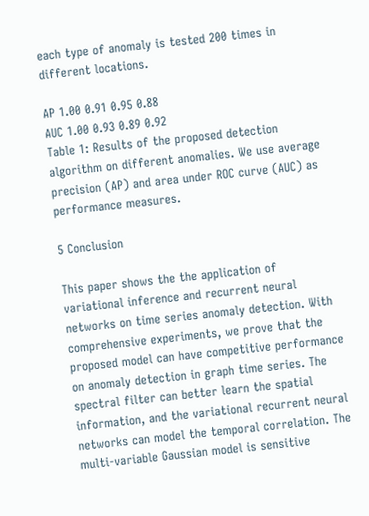each type of anomaly is tested 200 times in different locations.

AP 1.00 0.91 0.95 0.88
AUC 1.00 0.93 0.89 0.92
Table 1: Results of the proposed detection algorithm on different anomalies. We use average precision (AP) and area under ROC curve (AUC) as performance measures.

5 Conclusion

This paper shows the the application of variational inference and recurrent neural networks on time series anomaly detection. With comprehensive experiments, we prove that the proposed model can have competitive performance on anomaly detection in graph time series. The spectral filter can better learn the spatial information, and the variational recurrent neural networks can model the temporal correlation. The multi-variable Gaussian model is sensitive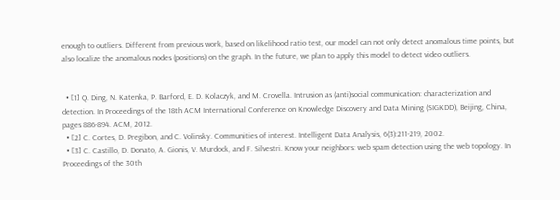enough to outliers. Different from previous work, based on likelihood ratio test, our model can not only detect anomalous time points, but also localize the anomalous nodes (positions) on the graph. In the future, we plan to apply this model to detect video outliers.


  • [1] Q. Ding, N. Katenka, P. Barford, E. D. Kolaczyk, and M. Crovella. Intrusion as (anti)social communication: characterization and detection. In Proceedings of the 18th ACM International Conference on Knowledge Discovery and Data Mining (SIGKDD), Beijing, China, pages 886-894. ACM, 2012.
  • [2] C. Cortes, D. Pregibon, and C. Volinsky. Communities of interest. Intelligent Data Analysis, 6(3):211-219, 2002.
  • [3] C. Castillo, D. Donato, A. Gionis, V. Murdock, and F. Silvestri. Know your neighbors: web spam detection using the web topology. In Proceedings of the 30th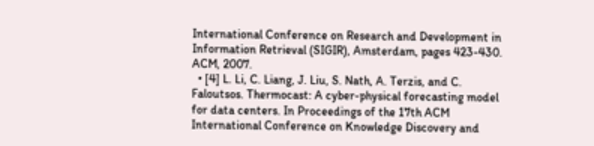International Conference on Research and Development in Information Retrieval (SIGIR), Amsterdam, pages 423-430. ACM, 2007.
  • [4] L. Li, C. Liang, J. Liu, S. Nath, A. Terzis, and C. Faloutsos. Thermocast: A cyber-physical forecasting model for data centers. In Proceedings of the 17th ACM International Conference on Knowledge Discovery and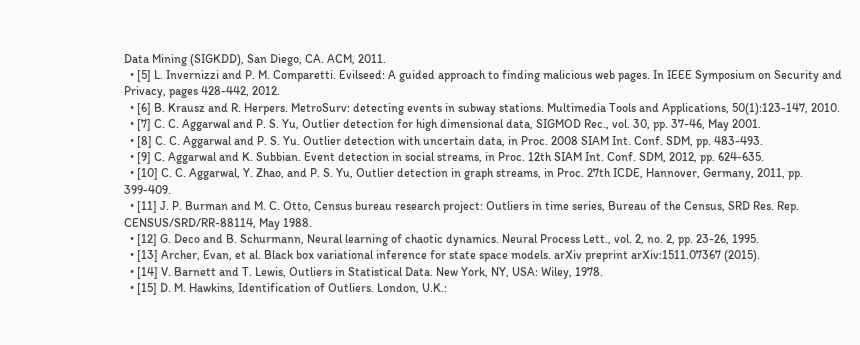Data Mining (SIGKDD), San Diego, CA. ACM, 2011.
  • [5] L. Invernizzi and P. M. Comparetti. Evilseed: A guided approach to finding malicious web pages. In IEEE Symposium on Security and Privacy, pages 428-442, 2012.
  • [6] B. Krausz and R. Herpers. MetroSurv: detecting events in subway stations. Multimedia Tools and Applications, 50(1):123-147, 2010.
  • [7] C. C. Aggarwal and P. S. Yu, Outlier detection for high dimensional data, SIGMOD Rec., vol. 30, pp. 37-46, May 2001.
  • [8] C. C. Aggarwal and P. S. Yu. Outlier detection with uncertain data, in Proc. 2008 SIAM Int. Conf. SDM, pp. 483-493.
  • [9] C. Aggarwal and K. Subbian. Event detection in social streams, in Proc. 12th SIAM Int. Conf. SDM, 2012, pp. 624-635.
  • [10] C. C. Aggarwal, Y. Zhao, and P. S. Yu, Outlier detection in graph streams, in Proc. 27th ICDE, Hannover, Germany, 2011, pp. 399-409.
  • [11] J. P. Burman and M. C. Otto, Census bureau research project: Outliers in time series, Bureau of the Census, SRD Res. Rep. CENSUS/SRD/RR-88114, May 1988.
  • [12] G. Deco and B. Schurmann, Neural learning of chaotic dynamics. Neural Process Lett., vol. 2, no. 2, pp. 23-26, 1995.
  • [13] Archer, Evan, et al. Black box variational inference for state space models. arXiv preprint arXiv:1511.07367 (2015).
  • [14] V. Barnett and T. Lewis, Outliers in Statistical Data. New York, NY, USA: Wiley, 1978.
  • [15] D. M. Hawkins, Identification of Outliers. London, U.K.: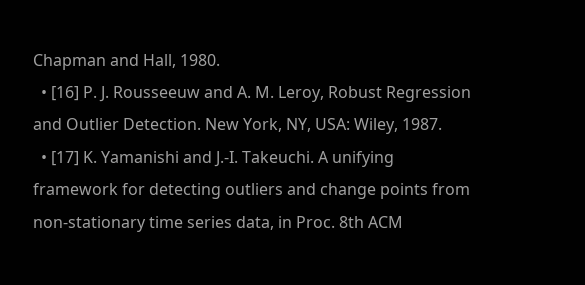Chapman and Hall, 1980.
  • [16] P. J. Rousseeuw and A. M. Leroy, Robust Regression and Outlier Detection. New York, NY, USA: Wiley, 1987.
  • [17] K. Yamanishi and J.-I. Takeuchi. A unifying framework for detecting outliers and change points from non-stationary time series data, in Proc. 8th ACM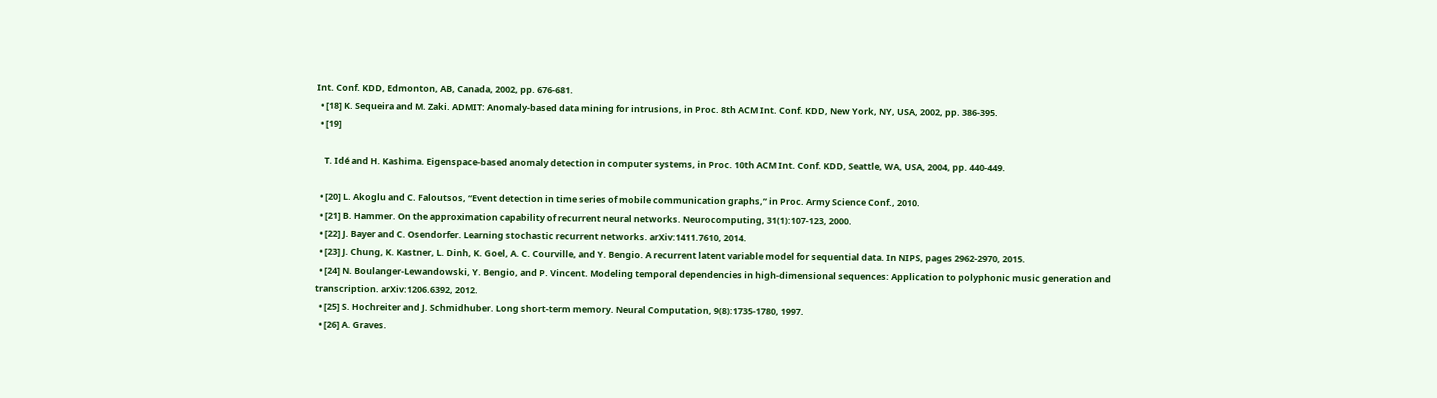Int. Conf. KDD, Edmonton, AB, Canada, 2002, pp. 676-681.
  • [18] K. Sequeira and M. Zaki. ADMIT: Anomaly-based data mining for intrusions, in Proc. 8th ACM Int. Conf. KDD, New York, NY, USA, 2002, pp. 386-395.
  • [19]

    T. Idé and H. Kashima. Eigenspace-based anomaly detection in computer systems, in Proc. 10th ACM Int. Conf. KDD, Seattle, WA, USA, 2004, pp. 440-449.

  • [20] L. Akoglu and C. Faloutsos, “Event detection in time series of mobile communication graphs,” in Proc. Army Science Conf., 2010.
  • [21] B. Hammer. On the approximation capability of recurrent neural networks. Neurocomputing, 31(1):107-123, 2000.
  • [22] J. Bayer and C. Osendorfer. Learning stochastic recurrent networks. arXiv:1411.7610, 2014.
  • [23] J. Chung, K. Kastner, L. Dinh, K. Goel, A. C. Courville, and Y. Bengio. A recurrent latent variable model for sequential data. In NIPS, pages 2962-2970, 2015.
  • [24] N. Boulanger-Lewandowski, Y. Bengio, and P. Vincent. Modeling temporal dependencies in high-dimensional sequences: Application to polyphonic music generation and transcription. arXiv:1206.6392, 2012.
  • [25] S. Hochreiter and J. Schmidhuber. Long short-term memory. Neural Computation, 9(8):1735-1780, 1997.
  • [26] A. Graves.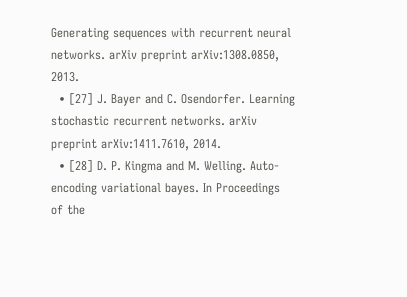Generating sequences with recurrent neural networks. arXiv preprint arXiv:1308.0850, 2013.
  • [27] J. Bayer and C. Osendorfer. Learning stochastic recurrent networks. arXiv preprint arXiv:1411.7610, 2014.
  • [28] D. P. Kingma and M. Welling. Auto-encoding variational bayes. In Proceedings of the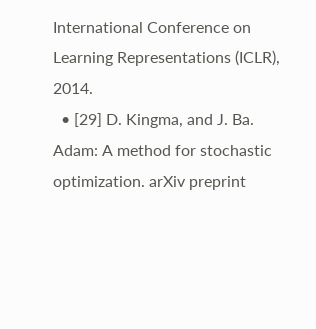International Conference on Learning Representations (ICLR), 2014.
  • [29] D. Kingma, and J. Ba. Adam: A method for stochastic optimization. arXiv preprint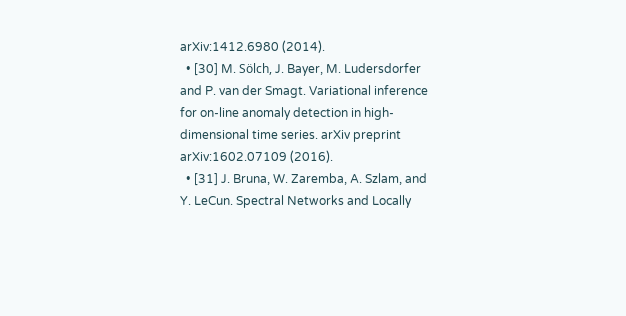arXiv:1412.6980 (2014).
  • [30] M. Sölch, J. Bayer, M. Ludersdorfer and P. van der Smagt. Variational inference for on-line anomaly detection in high-dimensional time series. arXiv preprint arXiv:1602.07109 (2016).
  • [31] J. Bruna, W. Zaremba, A. Szlam, and Y. LeCun. Spectral Networks and Locally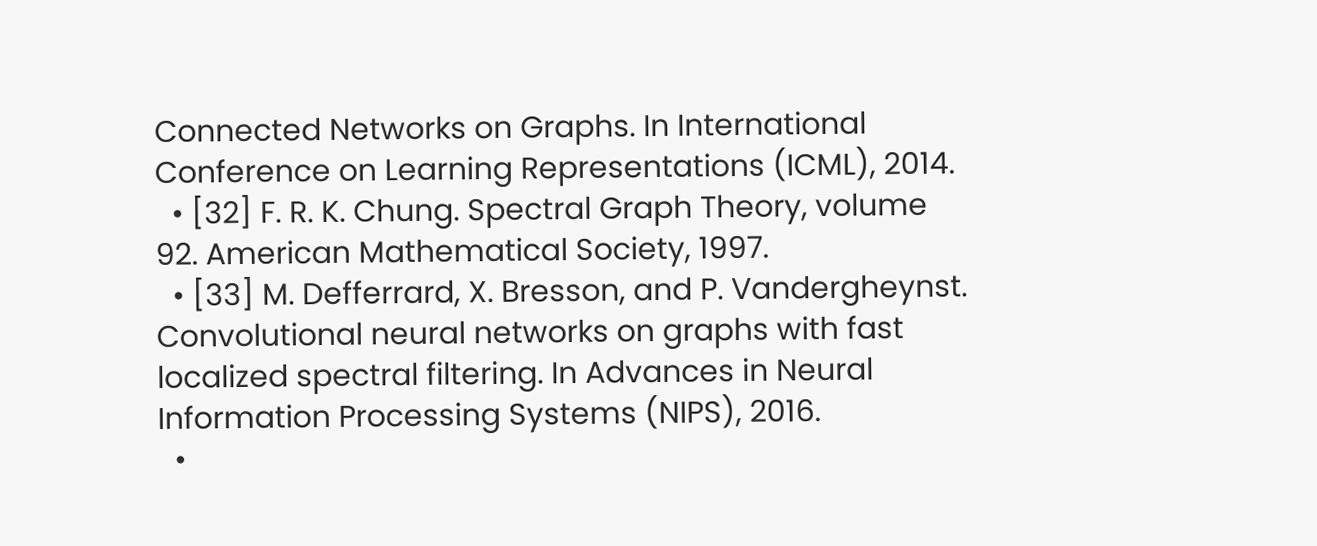Connected Networks on Graphs. In International Conference on Learning Representations (ICML), 2014.
  • [32] F. R. K. Chung. Spectral Graph Theory, volume 92. American Mathematical Society, 1997.
  • [33] M. Defferrard, X. Bresson, and P. Vandergheynst. Convolutional neural networks on graphs with fast localized spectral filtering. In Advances in Neural Information Processing Systems (NIPS), 2016.
  •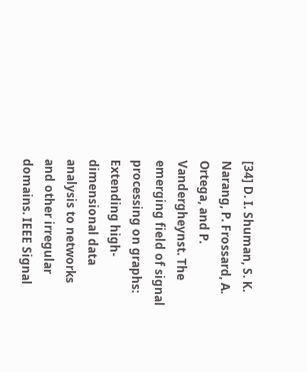[34] D. I. Shuman, S. K. Narang, P. Frossard, A. Ortega, and P. Vandergheynst. The emerging field of signal processing on graphs: Extending high-dimensional data analysis to networks and other irregular domains. IEEE Signal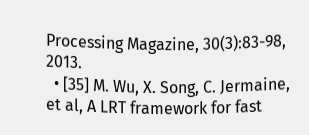Processing Magazine, 30(3):83-98, 2013.
  • [35] M. Wu, X. Song, C. Jermaine, et al, A LRT framework for fast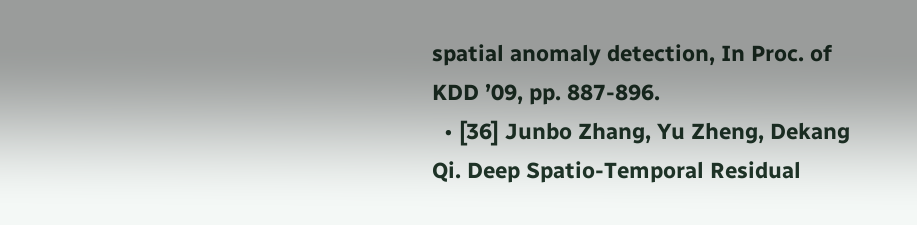spatial anomaly detection, In Proc. of KDD ’09, pp. 887-896.
  • [36] Junbo Zhang, Yu Zheng, Dekang Qi. Deep Spatio-Temporal Residual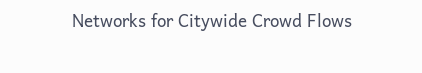Networks for Citywide Crowd Flows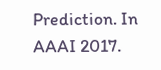Prediction. In AAAI 2017.